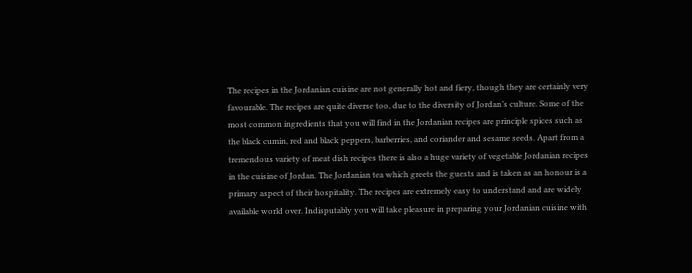The recipes in the Jordanian cuisine are not generally hot and fiery, though they are certainly very favourable. The recipes are quite diverse too, due to the diversity of Jordan’s culture. Some of the most common ingredients that you will find in the Jordanian recipes are principle spices such as the black cumin, red and black peppers, barberries, and coriander and sesame seeds. Apart from a tremendous variety of meat dish recipes there is also a huge variety of vegetable Jordanian recipes in the cuisine of Jordan. The Jordanian tea which greets the guests and is taken as an honour is a primary aspect of their hospitality. The recipes are extremely easy to understand and are widely available world over. Indisputably you will take pleasure in preparing your Jordanian cuisine with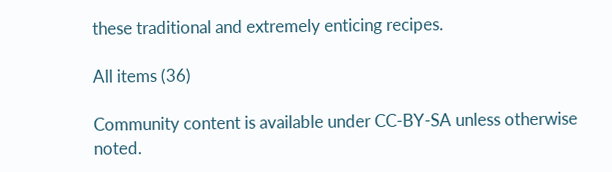these traditional and extremely enticing recipes.

All items (36)

Community content is available under CC-BY-SA unless otherwise noted.